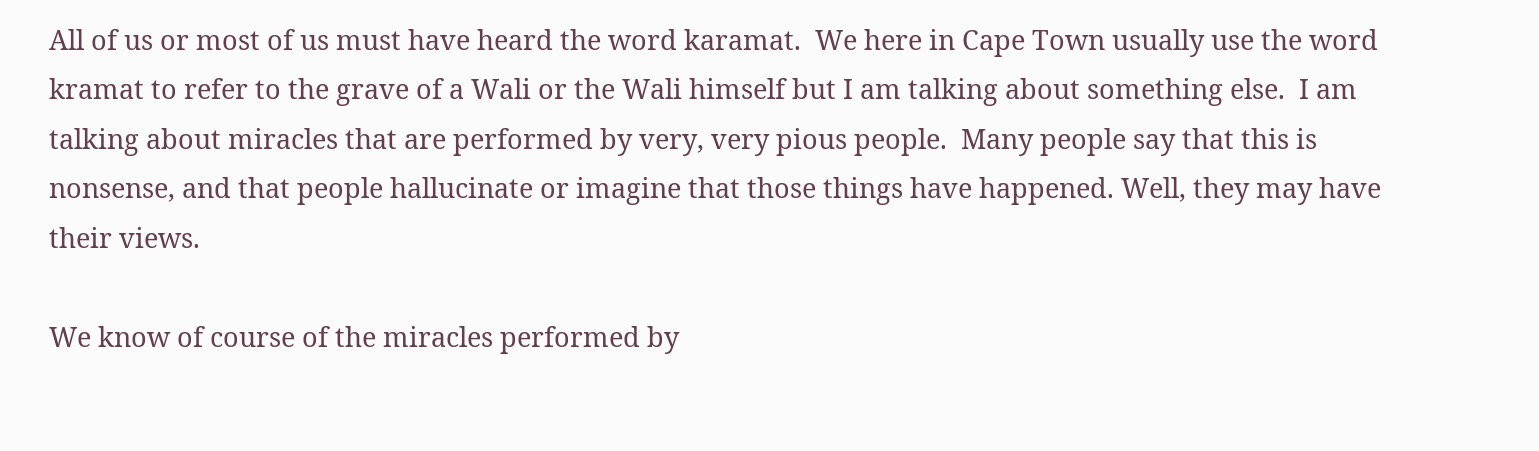All of us or most of us must have heard the word karamat.  We here in Cape Town usually use the word kramat to refer to the grave of a Wali or the Wali himself but I am talking about something else.  I am talking about miracles that are performed by very, very pious people.  Many people say that this is nonsense, and that people hallucinate or imagine that those things have happened. Well, they may have their views.

We know of course of the miracles performed by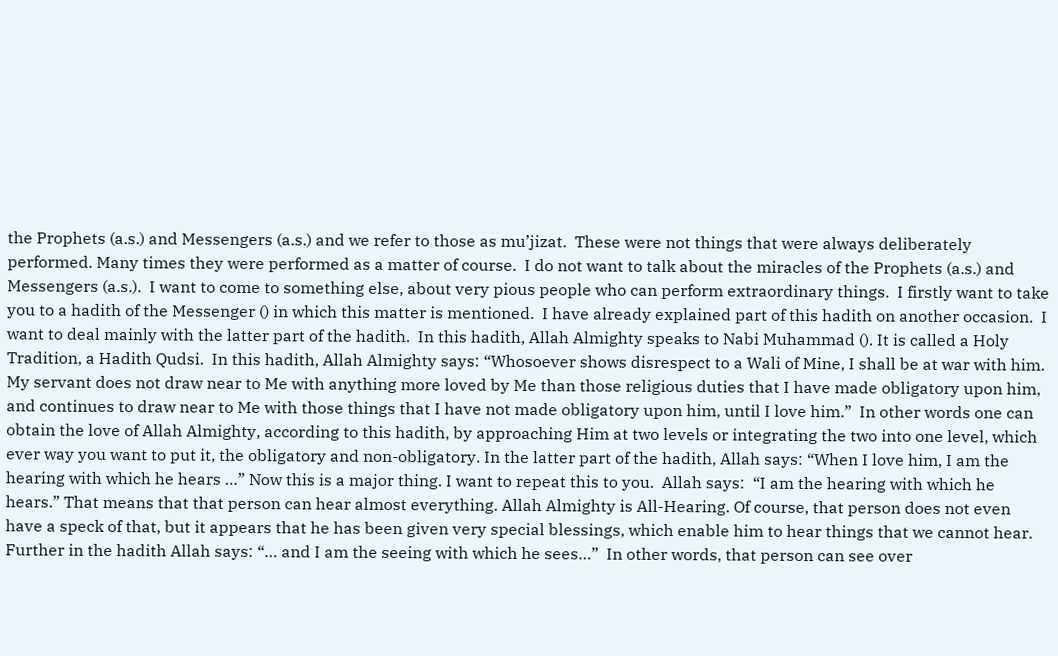the Prophets (a.s.) and Messengers (a.s.) and we refer to those as mu’jizat.  These were not things that were always deliberately performed. Many times they were performed as a matter of course.  I do not want to talk about the miracles of the Prophets (a.s.) and Messengers (a.s.).  I want to come to something else, about very pious people who can perform extraordinary things.  I firstly want to take you to a hadith of the Messenger () in which this matter is mentioned.  I have already explained part of this hadith on another occasion.  I want to deal mainly with the latter part of the hadith.  In this hadith, Allah Almighty speaks to Nabi Muhammad (). It is called a Holy Tradition, a Hadith Qudsi.  In this hadith, Allah Almighty says: “Whosoever shows disrespect to a Wali of Mine, I shall be at war with him.  My servant does not draw near to Me with anything more loved by Me than those religious duties that I have made obligatory upon him, and continues to draw near to Me with those things that I have not made obligatory upon him, until I love him.”  In other words one can obtain the love of Allah Almighty, according to this hadith, by approaching Him at two levels or integrating the two into one level, which ever way you want to put it, the obligatory and non-obligatory. In the latter part of the hadith, Allah says: “When I love him, I am the hearing with which he hears …” Now this is a major thing. I want to repeat this to you.  Allah says:  “I am the hearing with which he hears.” That means that that person can hear almost everything. Allah Almighty is All-Hearing. Of course, that person does not even have a speck of that, but it appears that he has been given very special blessings, which enable him to hear things that we cannot hear.  Further in the hadith Allah says: “… and I am the seeing with which he sees…”  In other words, that person can see over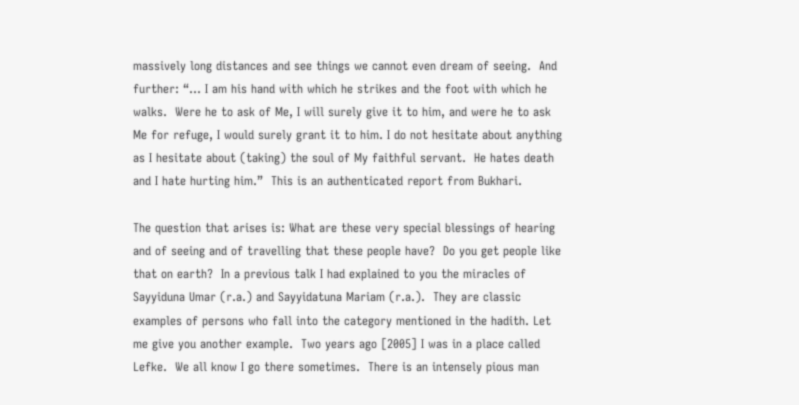massively long distances and see things we cannot even dream of seeing.  And further: “… I am his hand with which he strikes and the foot with which he walks.  Were he to ask of Me, I will surely give it to him, and were he to ask Me for refuge, I would surely grant it to him. I do not hesitate about anything as I hesitate about (taking) the soul of My faithful servant.  He hates death and I hate hurting him.”  This is an authenticated report from Bukhari.

The question that arises is: What are these very special blessings of hearing and of seeing and of travelling that these people have?  Do you get people like that on earth?  In a previous talk I had explained to you the miracles of Sayyiduna Umar (r.a.) and Sayyidatuna Mariam (r.a.).  They are classic examples of persons who fall into the category mentioned in the hadith. Let me give you another example.  Two years ago [2005] I was in a place called Lefke.  We all know I go there sometimes.  There is an intensely pious man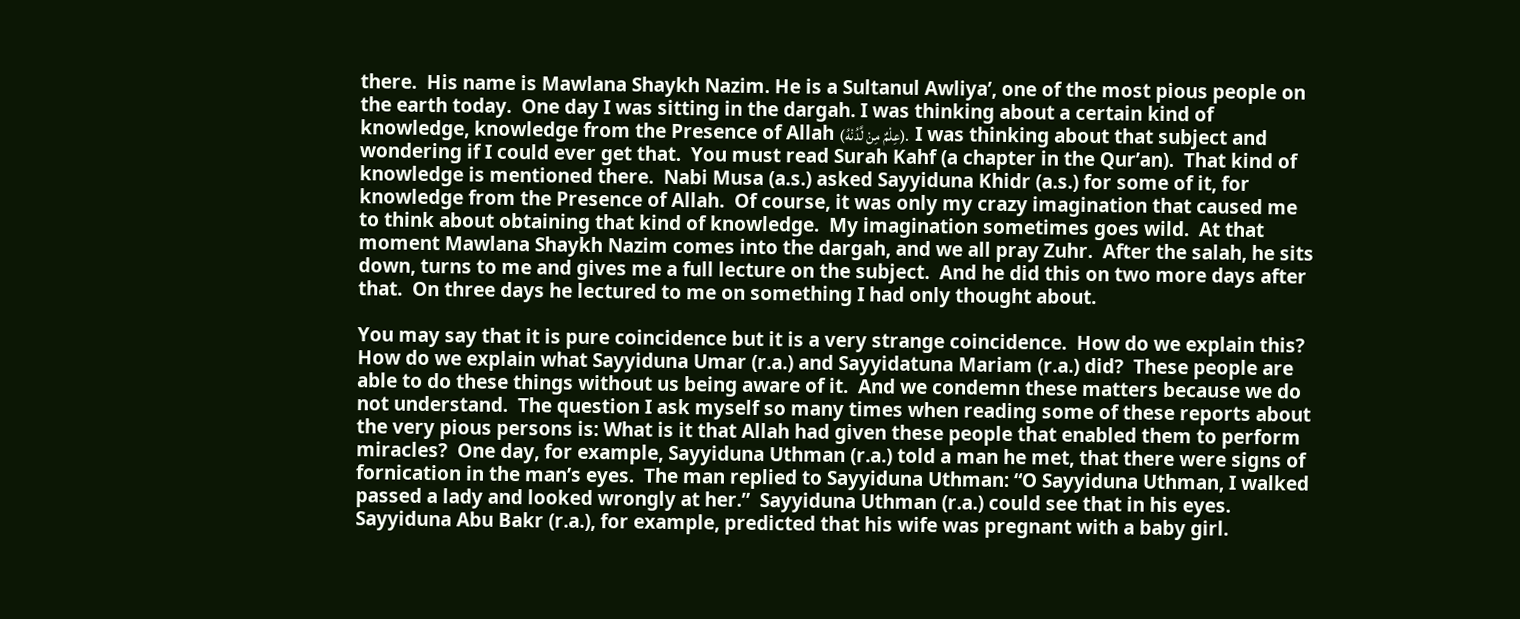there.  His name is Mawlana Shaykh Nazim. He is a Sultanul Awliya’, one of the most pious people on the earth today.  One day I was sitting in the dargah. I was thinking about a certain kind of knowledge, knowledge from the Presence of Allah (عِلْمٌ مِنْ لَّدُنْهُ).  I was thinking about that subject and wondering if I could ever get that.  You must read Surah Kahf (a chapter in the Qur’an).  That kind of knowledge is mentioned there.  Nabi Musa (a.s.) asked Sayyiduna Khidr (a.s.) for some of it, for knowledge from the Presence of Allah.  Of course, it was only my crazy imagination that caused me to think about obtaining that kind of knowledge.  My imagination sometimes goes wild.  At that moment Mawlana Shaykh Nazim comes into the dargah, and we all pray Zuhr.  After the salah, he sits down, turns to me and gives me a full lecture on the subject.  And he did this on two more days after that.  On three days he lectured to me on something I had only thought about.

You may say that it is pure coincidence but it is a very strange coincidence.  How do we explain this?  How do we explain what Sayyiduna Umar (r.a.) and Sayyidatuna Mariam (r.a.) did?  These people are able to do these things without us being aware of it.  And we condemn these matters because we do not understand.  The question I ask myself so many times when reading some of these reports about the very pious persons is: What is it that Allah had given these people that enabled them to perform miracles?  One day, for example, Sayyiduna Uthman (r.a.) told a man he met, that there were signs of fornication in the man’s eyes.  The man replied to Sayyiduna Uthman: “O Sayyiduna Uthman, I walked passed a lady and looked wrongly at her.”  Sayyiduna Uthman (r.a.) could see that in his eyes.  Sayyiduna Abu Bakr (r.a.), for example, predicted that his wife was pregnant with a baby girl.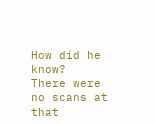How did he know?  There were no scans at that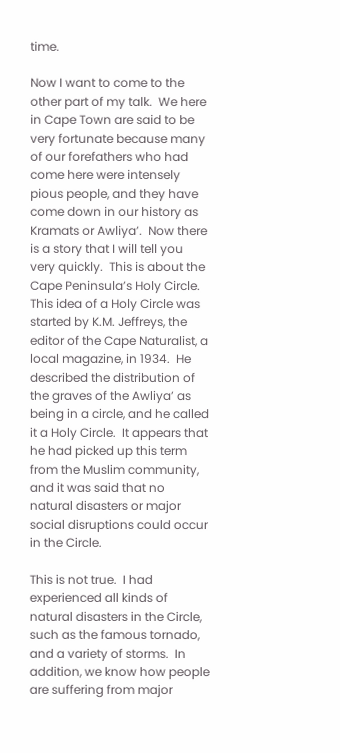time.

Now I want to come to the other part of my talk.  We here in Cape Town are said to be very fortunate because many of our forefathers who had come here were intensely pious people, and they have come down in our history as Kramats or Awliya’.  Now there is a story that I will tell you very quickly.  This is about the Cape Peninsula’s Holy Circle.  This idea of a Holy Circle was started by K.M. Jeffreys, the editor of the Cape Naturalist, a local magazine, in 1934.  He described the distribution of the graves of the Awliya’ as being in a circle, and he called it a Holy Circle.  It appears that he had picked up this term from the Muslim community, and it was said that no natural disasters or major social disruptions could occur in the Circle.

This is not true.  I had experienced all kinds of natural disasters in the Circle, such as the famous tornado, and a variety of storms.  In addition, we know how people are suffering from major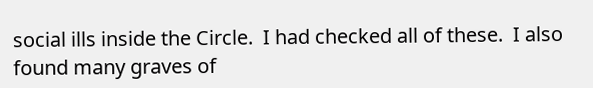social ills inside the Circle.  I had checked all of these.  I also found many graves of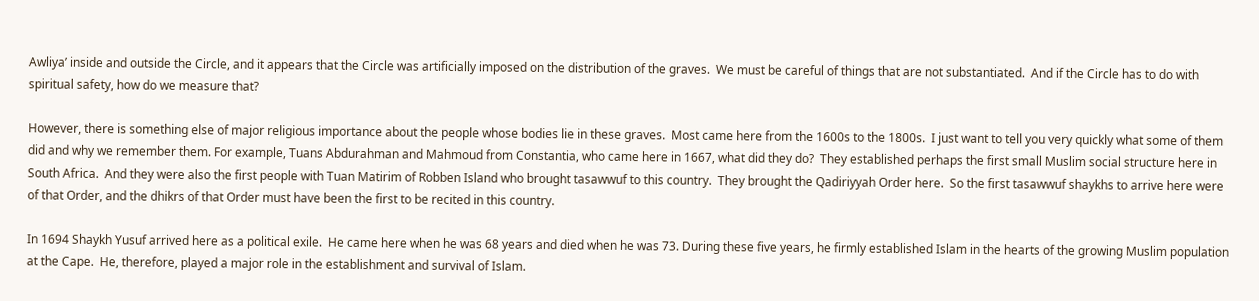Awliya’ inside and outside the Circle, and it appears that the Circle was artificially imposed on the distribution of the graves.  We must be careful of things that are not substantiated.  And if the Circle has to do with spiritual safety, how do we measure that?

However, there is something else of major religious importance about the people whose bodies lie in these graves.  Most came here from the 1600s to the 1800s.  I just want to tell you very quickly what some of them did and why we remember them. For example, Tuans Abdurahman and Mahmoud from Constantia, who came here in 1667, what did they do?  They established perhaps the first small Muslim social structure here in South Africa.  And they were also the first people with Tuan Matirim of Robben Island who brought tasawwuf to this country.  They brought the Qadiriyyah Order here.  So the first tasawwuf shaykhs to arrive here were of that Order, and the dhikrs of that Order must have been the first to be recited in this country.

In 1694 Shaykh Yusuf arrived here as a political exile.  He came here when he was 68 years and died when he was 73. During these five years, he firmly established Islam in the hearts of the growing Muslim population at the Cape.  He, therefore, played a major role in the establishment and survival of Islam.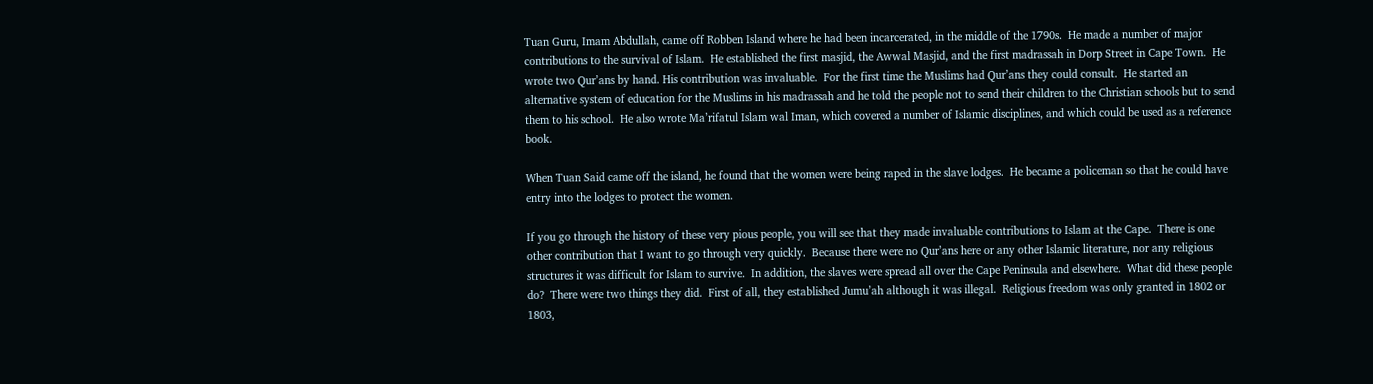Tuan Guru, Imam Abdullah, came off Robben Island where he had been incarcerated, in the middle of the 1790s.  He made a number of major contributions to the survival of Islam.  He established the first masjid, the Awwal Masjid, and the first madrassah in Dorp Street in Cape Town.  He wrote two Qur’ans by hand. His contribution was invaluable.  For the first time the Muslims had Qur’ans they could consult.  He started an alternative system of education for the Muslims in his madrassah and he told the people not to send their children to the Christian schools but to send them to his school.  He also wrote Ma’rifatul Islam wal Iman, which covered a number of Islamic disciplines, and which could be used as a reference book.

When Tuan Said came off the island, he found that the women were being raped in the slave lodges.  He became a policeman so that he could have entry into the lodges to protect the women.

If you go through the history of these very pious people, you will see that they made invaluable contributions to Islam at the Cape.  There is one other contribution that I want to go through very quickly.  Because there were no Qur’ans here or any other Islamic literature, nor any religious structures it was difficult for Islam to survive.  In addition, the slaves were spread all over the Cape Peninsula and elsewhere.  What did these people do?  There were two things they did.  First of all, they established Jumu’ah although it was illegal.  Religious freedom was only granted in 1802 or 1803,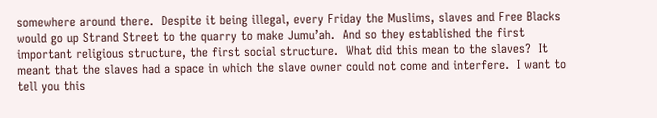somewhere around there.  Despite it being illegal, every Friday the Muslims, slaves and Free Blacks would go up Strand Street to the quarry to make Jumu’ah.  And so they established the first important religious structure, the first social structure.  What did this mean to the slaves?  It meant that the slaves had a space in which the slave owner could not come and interfere.  I want to tell you this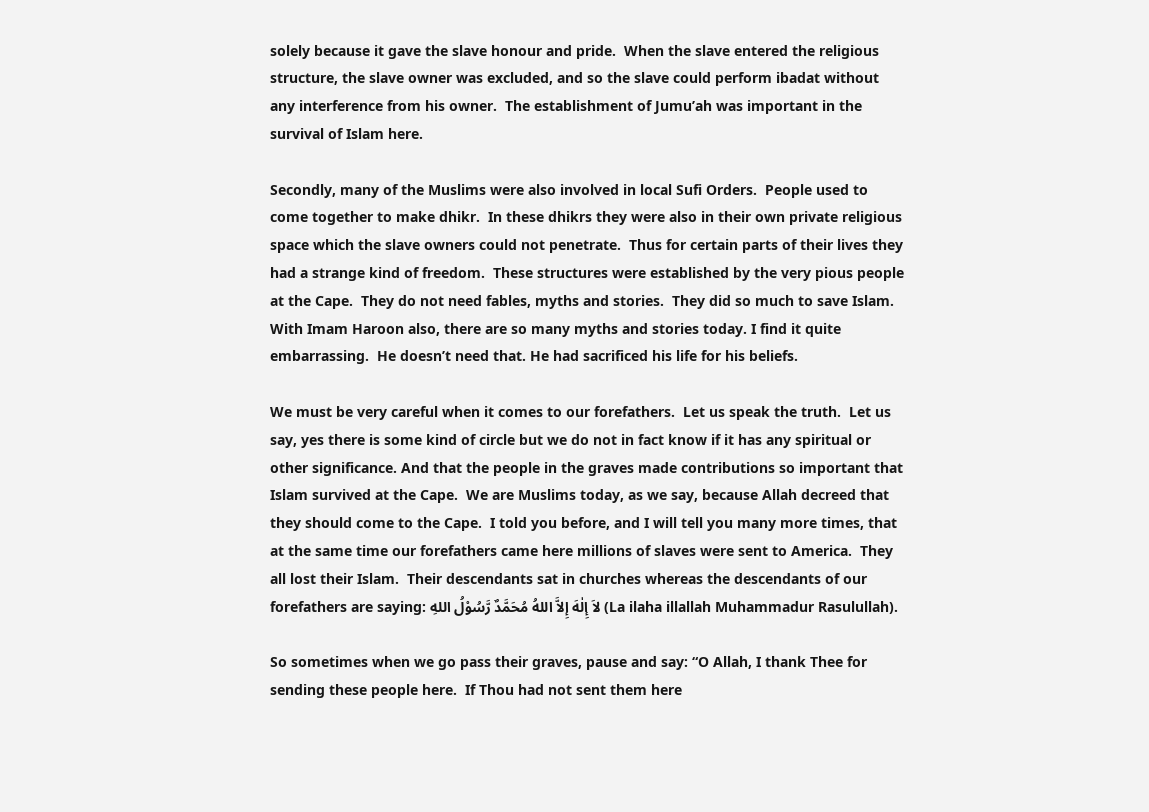solely because it gave the slave honour and pride.  When the slave entered the religious structure, the slave owner was excluded, and so the slave could perform ibadat without any interference from his owner.  The establishment of Jumu’ah was important in the survival of Islam here.

Secondly, many of the Muslims were also involved in local Sufi Orders.  People used to come together to make dhikr.  In these dhikrs they were also in their own private religious space which the slave owners could not penetrate.  Thus for certain parts of their lives they had a strange kind of freedom.  These structures were established by the very pious people at the Cape.  They do not need fables, myths and stories.  They did so much to save Islam.  With Imam Haroon also, there are so many myths and stories today. I find it quite embarrassing.  He doesn’t need that. He had sacrificed his life for his beliefs.

We must be very careful when it comes to our forefathers.  Let us speak the truth.  Let us say, yes there is some kind of circle but we do not in fact know if it has any spiritual or other significance. And that the people in the graves made contributions so important that Islam survived at the Cape.  We are Muslims today, as we say, because Allah decreed that they should come to the Cape.  I told you before, and I will tell you many more times, that at the same time our forefathers came here millions of slaves were sent to America.  They all lost their Islam.  Their descendants sat in churches whereas the descendants of our forefathers are saying: لاَ إِلٰهَ إِلاَّ اللهُ مُحَمَّدٌ رَّسُوْلُ اللهِ (La ilaha illallah Muhammadur Rasulullah).

So sometimes when we go pass their graves, pause and say: “O Allah, I thank Thee for sending these people here.  If Thou had not sent them here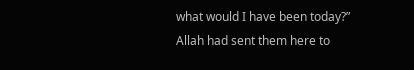what would I have been today?”  Allah had sent them here to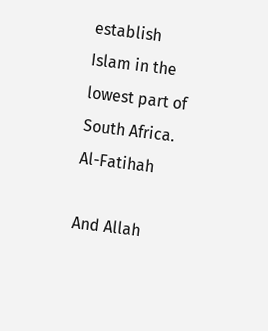establish Islam in the lowest part of South Africa.  Al-Fatihah

And Allah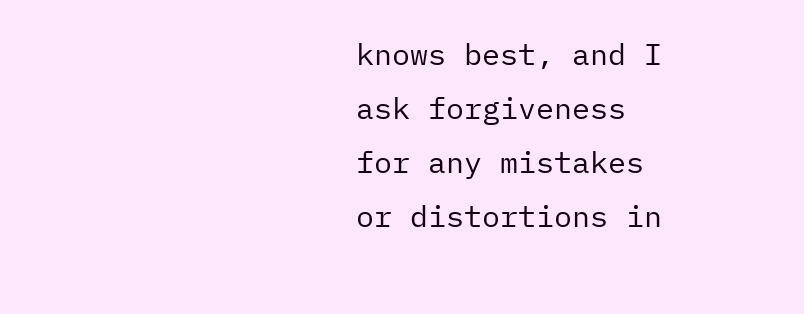knows best, and I ask forgiveness for any mistakes or distortions in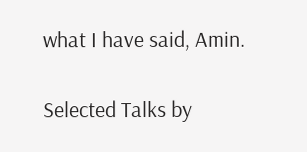what I have said, Amin.

Selected Talks by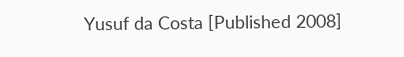Yusuf da Costa [Published 2008]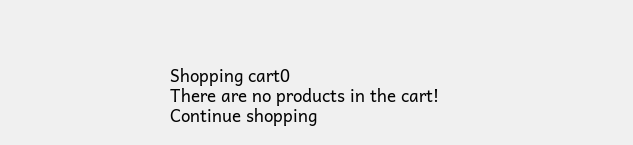Shopping cart0
There are no products in the cart!
Continue shopping